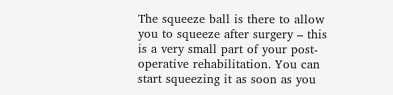The squeeze ball is there to allow you to squeeze after surgery – this is a very small part of your post-operative rehabilitation. You can start squeezing it as soon as you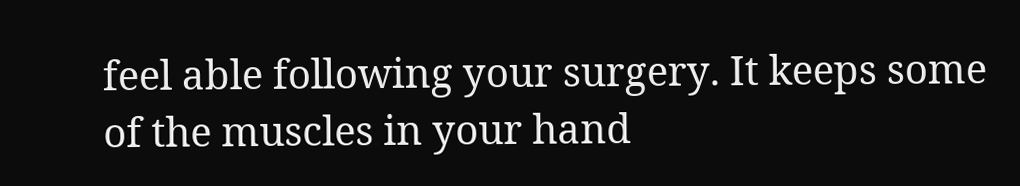feel able following your surgery. It keeps some of the muscles in your hand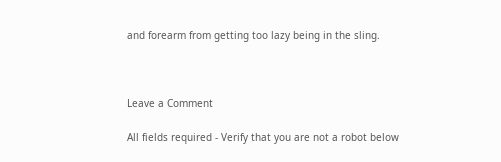and forearm from getting too lazy being in the sling.



Leave a Comment

All fields required - Verify that you are not a robot below